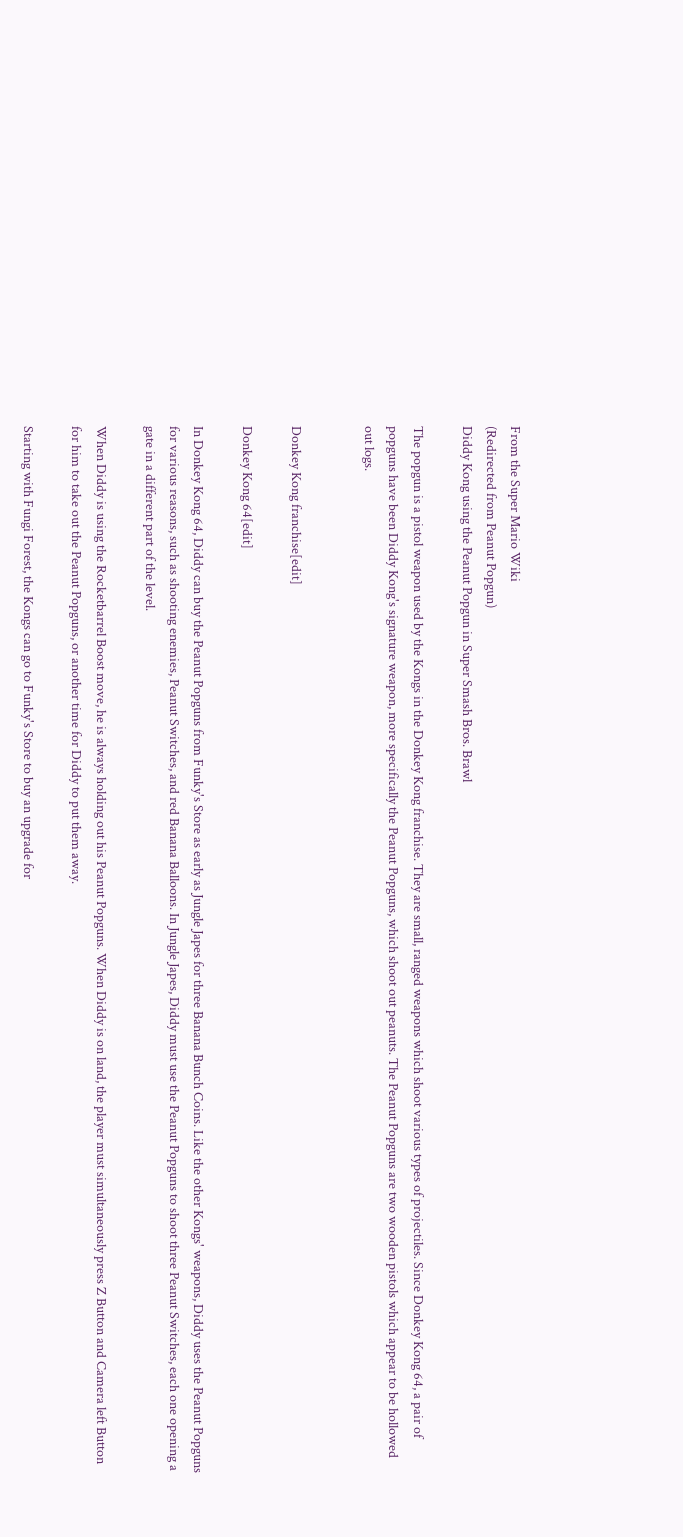From the Super Mario Wiki
(Redirected from Peanut Popgun)
Diddy Kong using the Peanut Popgun in Super Smash Bros. Brawl

The popgun is a pistol weapon used by the Kongs in the Donkey Kong franchise. They are small, ranged weapons which shoot various types of projectiles. Since Donkey Kong 64, a pair of popguns have been Diddy Kong's signature weapon, more specifically the Peanut Popguns, which shoot out peanuts. The Peanut Popguns are two wooden pistols which appear to be hollowed out logs.


Donkey Kong franchise[edit]

Donkey Kong 64[edit]

In Donkey Kong 64, Diddy can buy the Peanut Popguns from Funky's Store as early as Jungle Japes for three Banana Bunch Coins. Like the other Kongs' weapons, Diddy uses the Peanut Popguns for various reasons, such as shooting enemies, Peanut Switches, and red Banana Balloons. In Jungle Japes, Diddy must use the Peanut Popguns to shoot three Peanut Switches, each one opening a gate in a different part of the level.

When Diddy is using the Rocketbarrel Boost move, he is always holding out his Peanut Popguns. When Diddy is on land, the player must simultaneously press Z Button and Camera left Button for him to take out the Peanut Popguns, or another time for Diddy to put them away.

Starting with Fungi Forest, the Kongs can go to Funky's Store to buy an upgrade for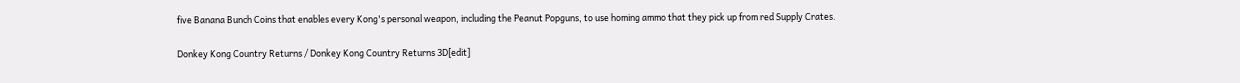five Banana Bunch Coins that enables every Kong's personal weapon, including the Peanut Popguns, to use homing ammo that they pick up from red Supply Crates.

Donkey Kong Country Returns / Donkey Kong Country Returns 3D[edit]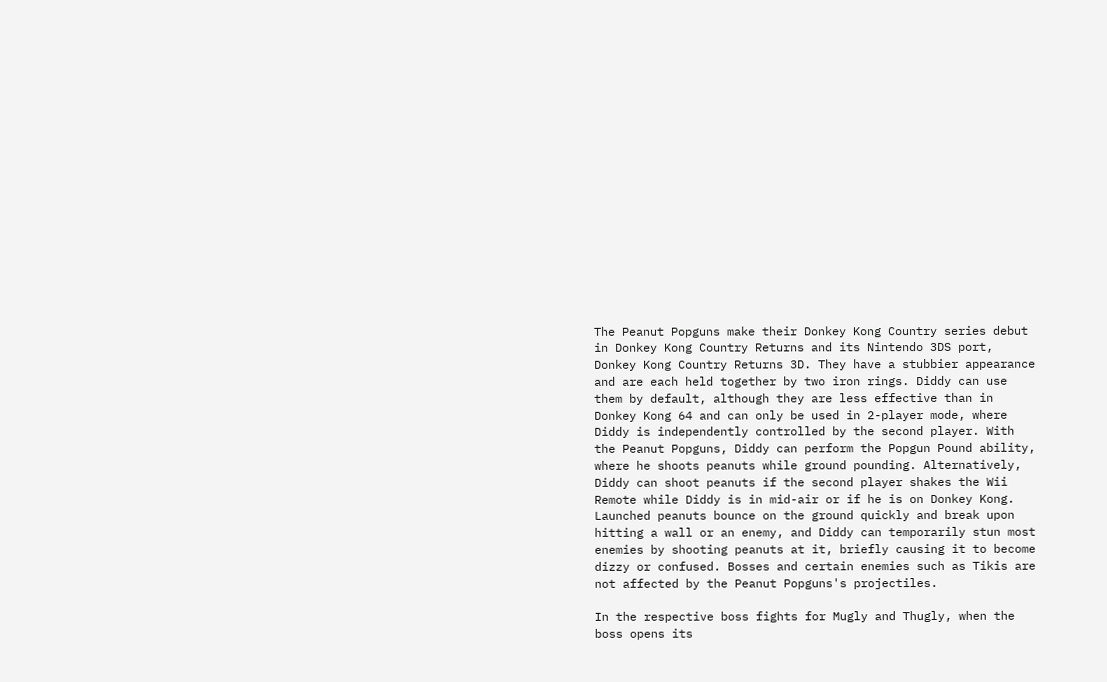The Peanut Popguns make their Donkey Kong Country series debut in Donkey Kong Country Returns and its Nintendo 3DS port, Donkey Kong Country Returns 3D. They have a stubbier appearance and are each held together by two iron rings. Diddy can use them by default, although they are less effective than in Donkey Kong 64 and can only be used in 2-player mode, where Diddy is independently controlled by the second player. With the Peanut Popguns, Diddy can perform the Popgun Pound ability, where he shoots peanuts while ground pounding. Alternatively, Diddy can shoot peanuts if the second player shakes the Wii Remote while Diddy is in mid-air or if he is on Donkey Kong. Launched peanuts bounce on the ground quickly and break upon hitting a wall or an enemy, and Diddy can temporarily stun most enemies by shooting peanuts at it, briefly causing it to become dizzy or confused. Bosses and certain enemies such as Tikis are not affected by the Peanut Popguns's projectiles.

In the respective boss fights for Mugly and Thugly, when the boss opens its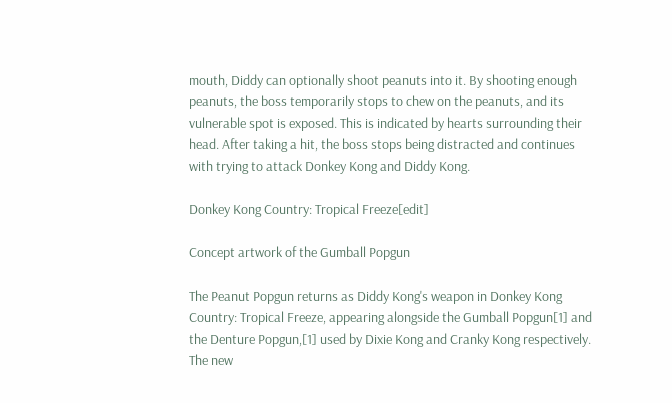mouth, Diddy can optionally shoot peanuts into it. By shooting enough peanuts, the boss temporarily stops to chew on the peanuts, and its vulnerable spot is exposed. This is indicated by hearts surrounding their head. After taking a hit, the boss stops being distracted and continues with trying to attack Donkey Kong and Diddy Kong.

Donkey Kong Country: Tropical Freeze[edit]

Concept artwork of the Gumball Popgun

The Peanut Popgun returns as Diddy Kong's weapon in Donkey Kong Country: Tropical Freeze, appearing alongside the Gumball Popgun[1] and the Denture Popgun,[1] used by Dixie Kong and Cranky Kong respectively. The new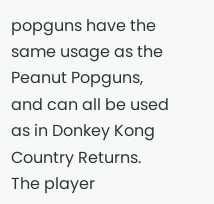popguns have the same usage as the Peanut Popguns, and can all be used as in Donkey Kong Country Returns. The player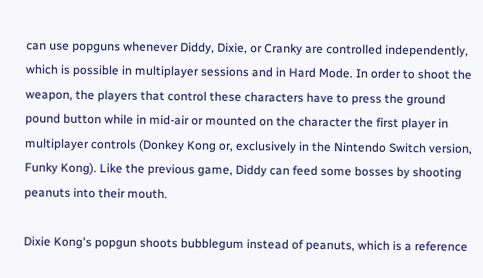can use popguns whenever Diddy, Dixie, or Cranky are controlled independently, which is possible in multiplayer sessions and in Hard Mode. In order to shoot the weapon, the players that control these characters have to press the ground pound button while in mid-air or mounted on the character the first player in multiplayer controls (Donkey Kong or, exclusively in the Nintendo Switch version, Funky Kong). Like the previous game, Diddy can feed some bosses by shooting peanuts into their mouth.

Dixie Kong's popgun shoots bubblegum instead of peanuts, which is a reference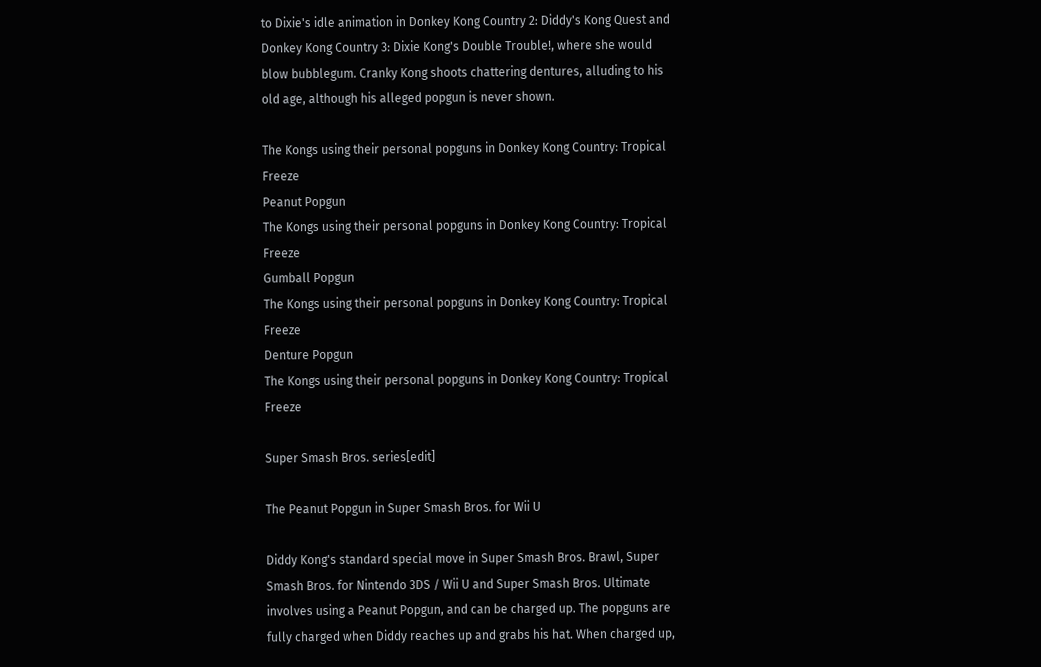to Dixie's idle animation in Donkey Kong Country 2: Diddy's Kong Quest and Donkey Kong Country 3: Dixie Kong's Double Trouble!, where she would blow bubblegum. Cranky Kong shoots chattering dentures, alluding to his old age, although his alleged popgun is never shown.

The Kongs using their personal popguns in Donkey Kong Country: Tropical Freeze
Peanut Popgun
The Kongs using their personal popguns in Donkey Kong Country: Tropical Freeze
Gumball Popgun
The Kongs using their personal popguns in Donkey Kong Country: Tropical Freeze
Denture Popgun
The Kongs using their personal popguns in Donkey Kong Country: Tropical Freeze

Super Smash Bros. series[edit]

The Peanut Popgun in Super Smash Bros. for Wii U

Diddy Kong's standard special move in Super Smash Bros. Brawl, Super Smash Bros. for Nintendo 3DS / Wii U and Super Smash Bros. Ultimate involves using a Peanut Popgun, and can be charged up. The popguns are fully charged when Diddy reaches up and grabs his hat. When charged up,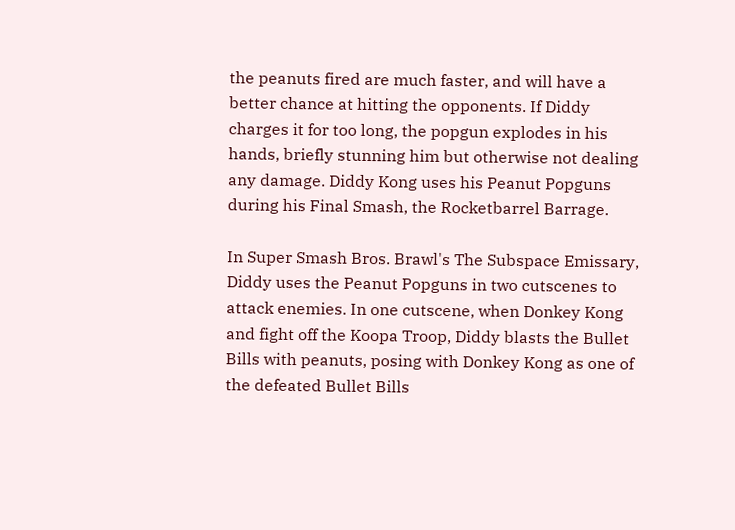the peanuts fired are much faster, and will have a better chance at hitting the opponents. If Diddy charges it for too long, the popgun explodes in his hands, briefly stunning him but otherwise not dealing any damage. Diddy Kong uses his Peanut Popguns during his Final Smash, the Rocketbarrel Barrage.

In Super Smash Bros. Brawl's The Subspace Emissary, Diddy uses the Peanut Popguns in two cutscenes to attack enemies. In one cutscene, when Donkey Kong and fight off the Koopa Troop, Diddy blasts the Bullet Bills with peanuts, posing with Donkey Kong as one of the defeated Bullet Bills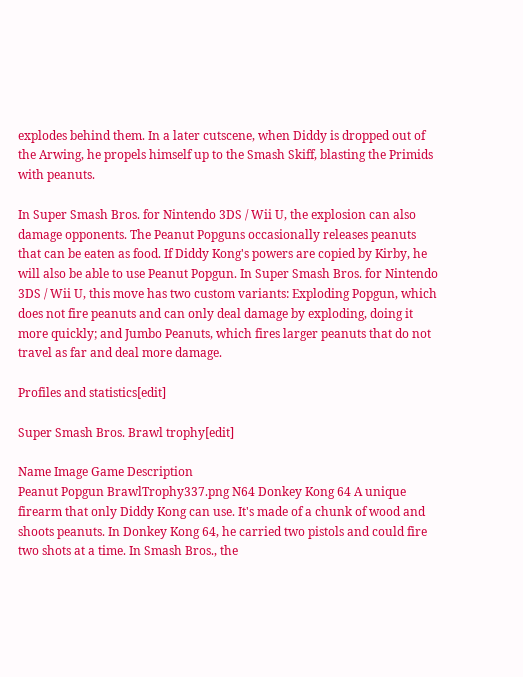explodes behind them. In a later cutscene, when Diddy is dropped out of the Arwing, he propels himself up to the Smash Skiff, blasting the Primids with peanuts.

In Super Smash Bros. for Nintendo 3DS / Wii U, the explosion can also damage opponents. The Peanut Popguns occasionally releases peanuts that can be eaten as food. If Diddy Kong's powers are copied by Kirby, he will also be able to use Peanut Popgun. In Super Smash Bros. for Nintendo 3DS / Wii U, this move has two custom variants: Exploding Popgun, which does not fire peanuts and can only deal damage by exploding, doing it more quickly; and Jumbo Peanuts, which fires larger peanuts that do not travel as far and deal more damage.

Profiles and statistics[edit]

Super Smash Bros. Brawl trophy[edit]

Name Image Game Description
Peanut Popgun BrawlTrophy337.png N64 Donkey Kong 64 A unique firearm that only Diddy Kong can use. It's made of a chunk of wood and shoots peanuts. In Donkey Kong 64, he carried two pistols and could fire two shots at a time. In Smash Bros., the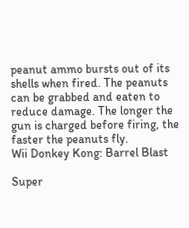peanut ammo bursts out of its shells when fired. The peanuts can be grabbed and eaten to reduce damage. The longer the gun is charged before firing, the faster the peanuts fly.
Wii Donkey Kong: Barrel Blast

Super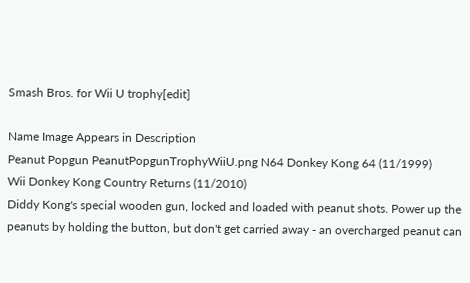Smash Bros. for Wii U trophy[edit]

Name Image Appears in Description
Peanut Popgun PeanutPopgunTrophyWiiU.png N64 Donkey Kong 64 (11/1999)
Wii Donkey Kong Country Returns (11/2010)
Diddy Kong's special wooden gun, locked and loaded with peanut shots. Power up the peanuts by holding the button, but don't get carried away - an overcharged peanut can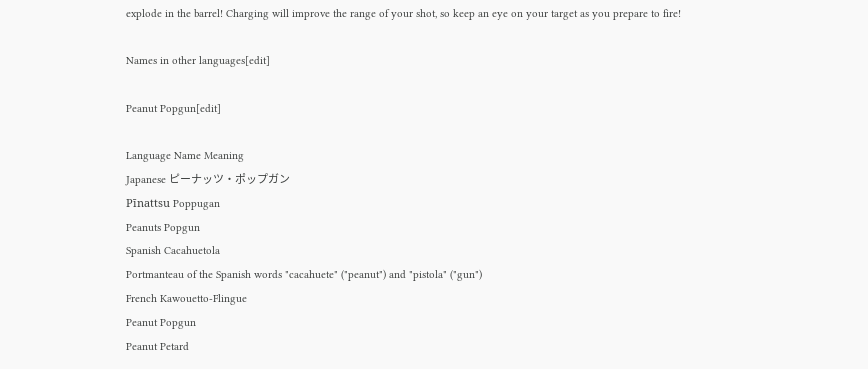explode in the barrel! Charging will improve the range of your shot, so keep an eye on your target as you prepare to fire!

Names in other languages[edit]

Peanut Popgun[edit]

Language Name Meaning
Japanese ピーナッツ・ポップガン
Pīnattsu Poppugan
Peanuts Popgun
Spanish Cacahuetola
Portmanteau of the Spanish words "cacahuete" ("peanut") and "pistola" ("gun")
French Kawouetto-Flingue
Peanut Popgun
Peanut Petard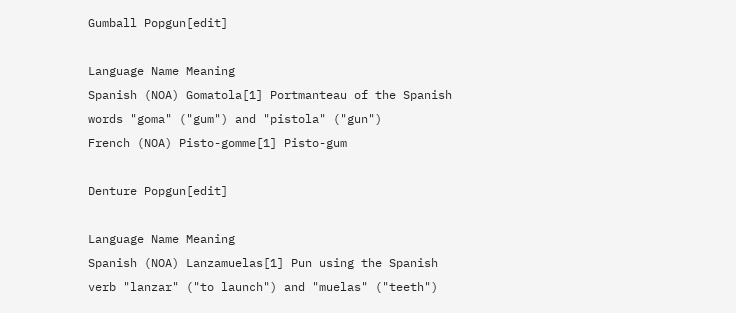Gumball Popgun[edit]

Language Name Meaning
Spanish (NOA) Gomatola[1] Portmanteau of the Spanish words "goma" ("gum") and "pistola" ("gun")
French (NOA) Pisto-gomme[1] Pisto-gum

Denture Popgun[edit]

Language Name Meaning
Spanish (NOA) Lanzamuelas[1] Pun using the Spanish verb "lanzar" ("to launch") and "muelas" ("teeth")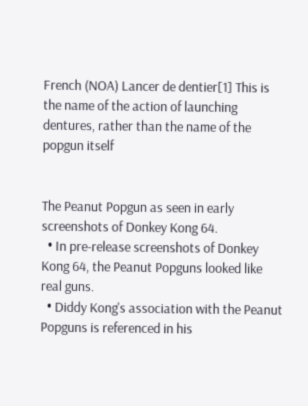French (NOA) Lancer de dentier[1] This is the name of the action of launching dentures, rather than the name of the popgun itself


The Peanut Popgun as seen in early screenshots of Donkey Kong 64.
  • In pre-release screenshots of Donkey Kong 64, the Peanut Popguns looked like real guns.
  • Diddy Kong's association with the Peanut Popguns is referenced in his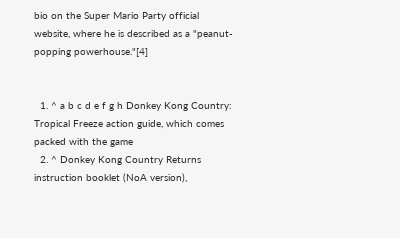bio on the Super Mario Party official website, where he is described as a "peanut-popping powerhouse."[4]


  1. ^ a b c d e f g h Donkey Kong Country: Tropical Freeze action guide, which comes packed with the game
  2. ^ Donkey Kong Country Returns instruction booklet (NoA version),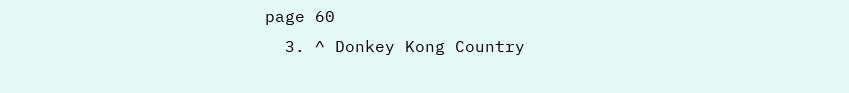page 60
  3. ^ Donkey Kong Country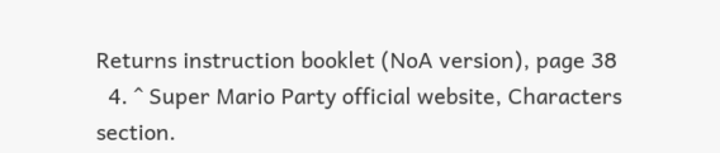Returns instruction booklet (NoA version), page 38
  4. ^ Super Mario Party official website, Characters section.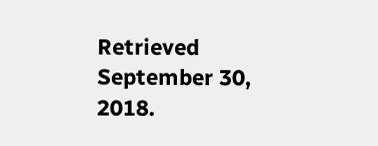Retrieved September 30, 2018.